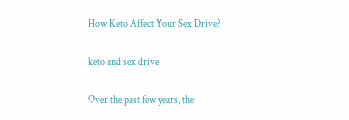How Keto Affect Your Sex Drive?

keto and sex drive

Over the past few years, the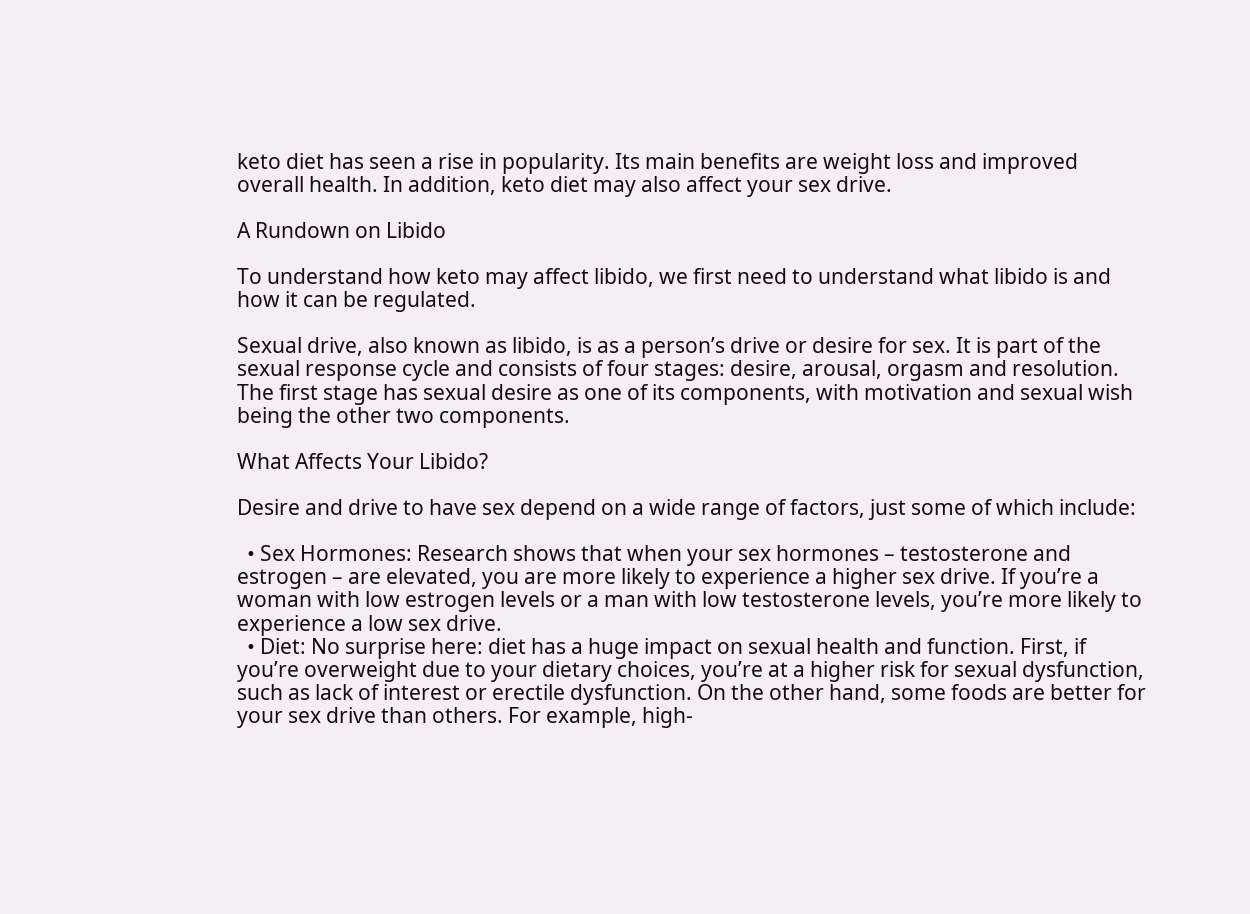keto diet has seen a rise in popularity. Its main benefits are weight loss and improved overall health. In addition, keto diet may also affect your sex drive.

A Rundown on Libido

To understand how keto may affect libido, we first need to understand what libido is and how it can be regulated.

Sexual drive, also known as libido, is as a person’s drive or desire for sex. It is part of the sexual response cycle and consists of four stages: desire, arousal, orgasm and resolution. The first stage has sexual desire as one of its components, with motivation and sexual wish being the other two components.

What Affects Your Libido?

Desire and drive to have sex depend on a wide range of factors, just some of which include:

  • Sex Hormones: Research shows that when your sex hormones – testosterone and estrogen – are elevated, you are more likely to experience a higher sex drive. If you’re a woman with low estrogen levels or a man with low testosterone levels, you’re more likely to experience a low sex drive.
  • Diet: No surprise here: diet has a huge impact on sexual health and function. First, if you’re overweight due to your dietary choices, you’re at a higher risk for sexual dysfunction, such as lack of interest or erectile dysfunction. On the other hand, some foods are better for your sex drive than others. For example, high-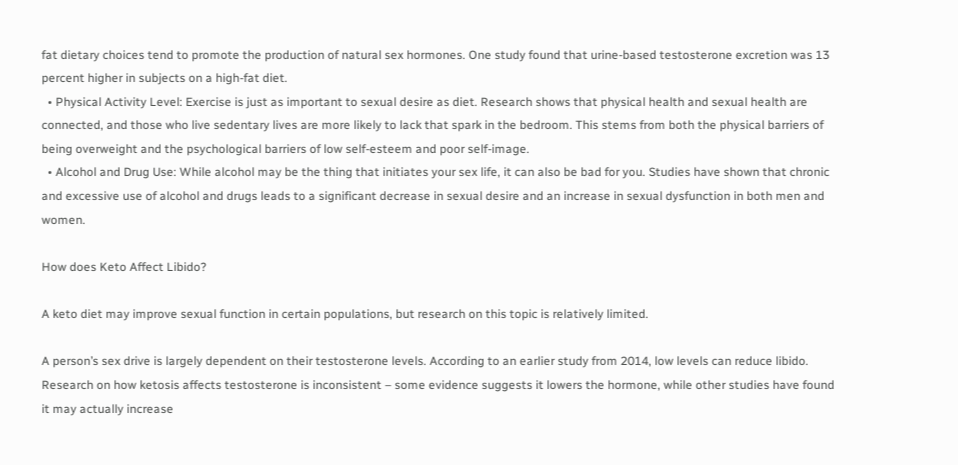fat dietary choices tend to promote the production of natural sex hormones. One study found that urine-based testosterone excretion was 13 percent higher in subjects on a high-fat diet.
  • Physical Activity Level: Exercise is just as important to sexual desire as diet. Research shows that physical health and sexual health are connected, and those who live sedentary lives are more likely to lack that spark in the bedroom. This stems from both the physical barriers of being overweight and the psychological barriers of low self-esteem and poor self-image.
  • Alcohol and Drug Use: While alcohol may be the thing that initiates your sex life, it can also be bad for you. Studies have shown that chronic and excessive use of alcohol and drugs leads to a significant decrease in sexual desire and an increase in sexual dysfunction in both men and women.

How does Keto Affect Libido?

A keto diet may improve sexual function in certain populations, but research on this topic is relatively limited.

A person’s sex drive is largely dependent on their testosterone levels. According to an earlier study from 2014, low levels can reduce libido. Research on how ketosis affects testosterone is inconsistent – some evidence suggests it lowers the hormone, while other studies have found it may actually increase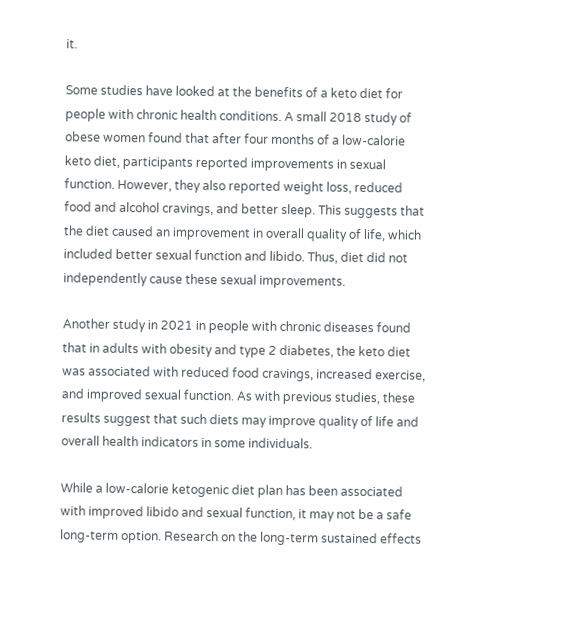it.

Some studies have looked at the benefits of a keto diet for people with chronic health conditions. A small 2018 study of obese women found that after four months of a low-calorie keto diet, participants reported improvements in sexual function. However, they also reported weight loss, reduced food and alcohol cravings, and better sleep. This suggests that the diet caused an improvement in overall quality of life, which included better sexual function and libido. Thus, diet did not independently cause these sexual improvements.

Another study in 2021 in people with chronic diseases found that in adults with obesity and type 2 diabetes, the keto diet was associated with reduced food cravings, increased exercise, and improved sexual function. As with previous studies, these results suggest that such diets may improve quality of life and overall health indicators in some individuals.

While a low-calorie ketogenic diet plan has been associated with improved libido and sexual function, it may not be a safe long-term option. Research on the long-term sustained effects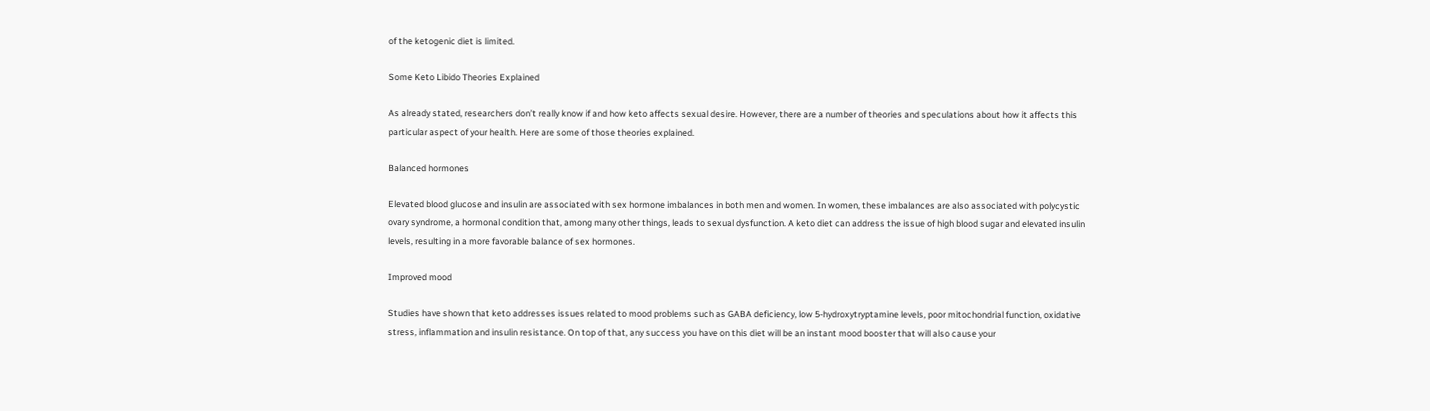of the ketogenic diet is limited.

Some Keto Libido Theories Explained

As already stated, researchers don’t really know if and how keto affects sexual desire. However, there are a number of theories and speculations about how it affects this particular aspect of your health. Here are some of those theories explained.

Balanced hormones

Elevated blood glucose and insulin are associated with sex hormone imbalances in both men and women. In women, these imbalances are also associated with polycystic ovary syndrome, a hormonal condition that, among many other things, leads to sexual dysfunction. A keto diet can address the issue of high blood sugar and elevated insulin levels, resulting in a more favorable balance of sex hormones.

Improved mood

Studies have shown that keto addresses issues related to mood problems such as GABA deficiency, low 5-hydroxytryptamine levels, poor mitochondrial function, oxidative stress, inflammation and insulin resistance. On top of that, any success you have on this diet will be an instant mood booster that will also cause your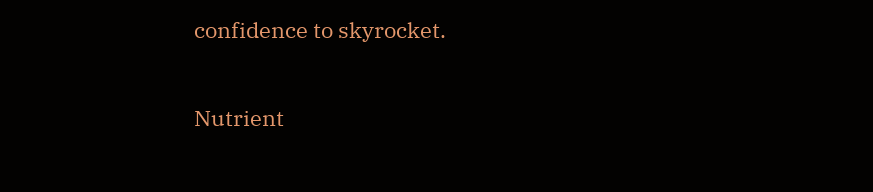confidence to skyrocket.

Nutrient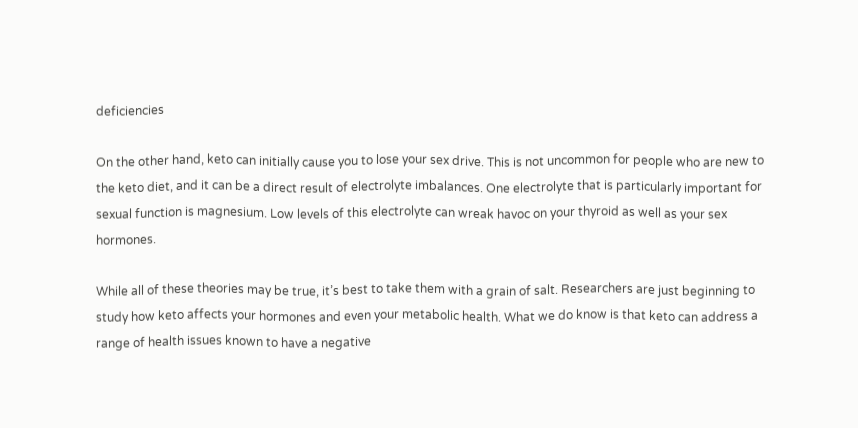deficiencies

On the other hand, keto can initially cause you to lose your sex drive. This is not uncommon for people who are new to the keto diet, and it can be a direct result of electrolyte imbalances. One electrolyte that is particularly important for sexual function is magnesium. Low levels of this electrolyte can wreak havoc on your thyroid as well as your sex hormones.

While all of these theories may be true, it’s best to take them with a grain of salt. Researchers are just beginning to study how keto affects your hormones and even your metabolic health. What we do know is that keto can address a range of health issues known to have a negative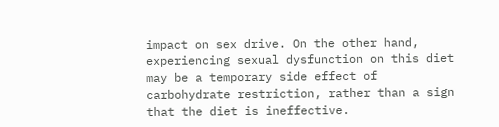impact on sex drive. On the other hand, experiencing sexual dysfunction on this diet may be a temporary side effect of carbohydrate restriction, rather than a sign that the diet is ineffective.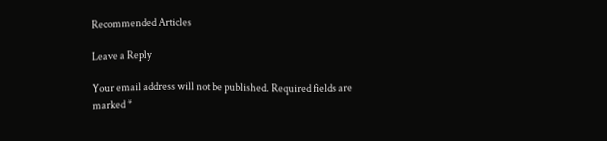Recommended Articles

Leave a Reply

Your email address will not be published. Required fields are marked *